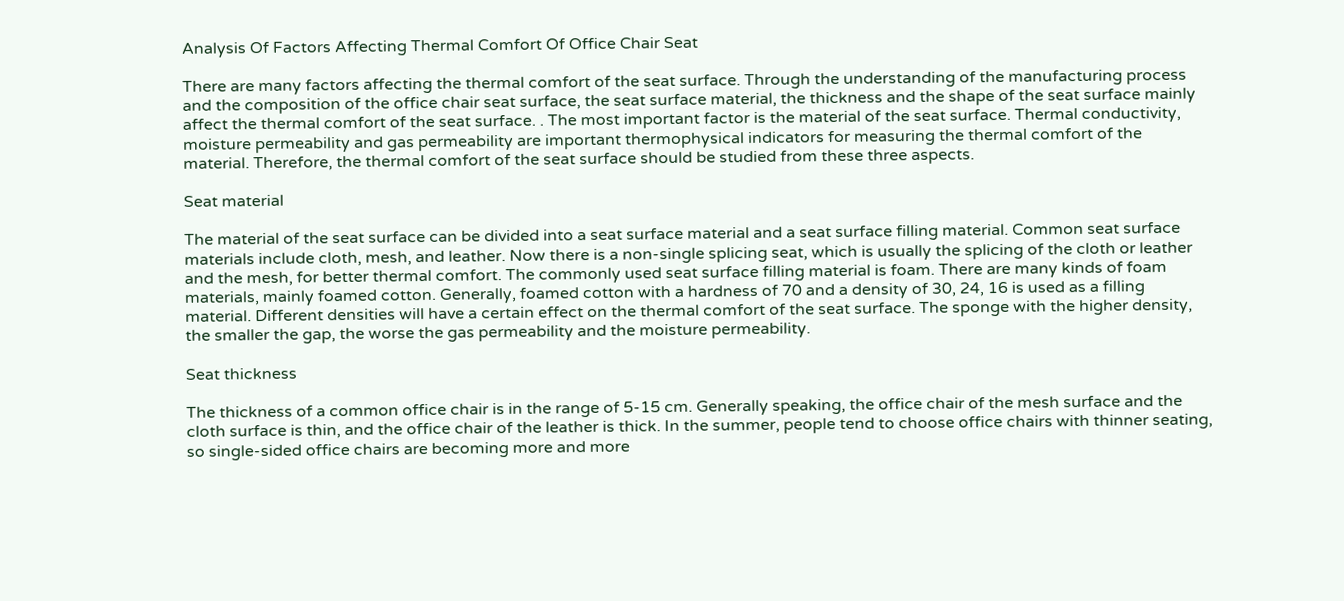Analysis Of Factors Affecting Thermal Comfort Of Office Chair Seat

There are many factors affecting the thermal comfort of the seat surface. Through the understanding of the manufacturing process and the composition of the office chair seat surface, the seat surface material, the thickness and the shape of the seat surface mainly affect the thermal comfort of the seat surface. . The most important factor is the material of the seat surface. Thermal conductivity, moisture permeability and gas permeability are important thermophysical indicators for measuring the thermal comfort of the material. Therefore, the thermal comfort of the seat surface should be studied from these three aspects.

Seat material

The material of the seat surface can be divided into a seat surface material and a seat surface filling material. Common seat surface materials include cloth, mesh, and leather. Now there is a non-single splicing seat, which is usually the splicing of the cloth or leather and the mesh, for better thermal comfort. The commonly used seat surface filling material is foam. There are many kinds of foam materials, mainly foamed cotton. Generally, foamed cotton with a hardness of 70 and a density of 30, 24, 16 is used as a filling material. Different densities will have a certain effect on the thermal comfort of the seat surface. The sponge with the higher density, the smaller the gap, the worse the gas permeability and the moisture permeability.

Seat thickness

The thickness of a common office chair is in the range of 5-15 cm. Generally speaking, the office chair of the mesh surface and the cloth surface is thin, and the office chair of the leather is thick. In the summer, people tend to choose office chairs with thinner seating, so single-sided office chairs are becoming more and more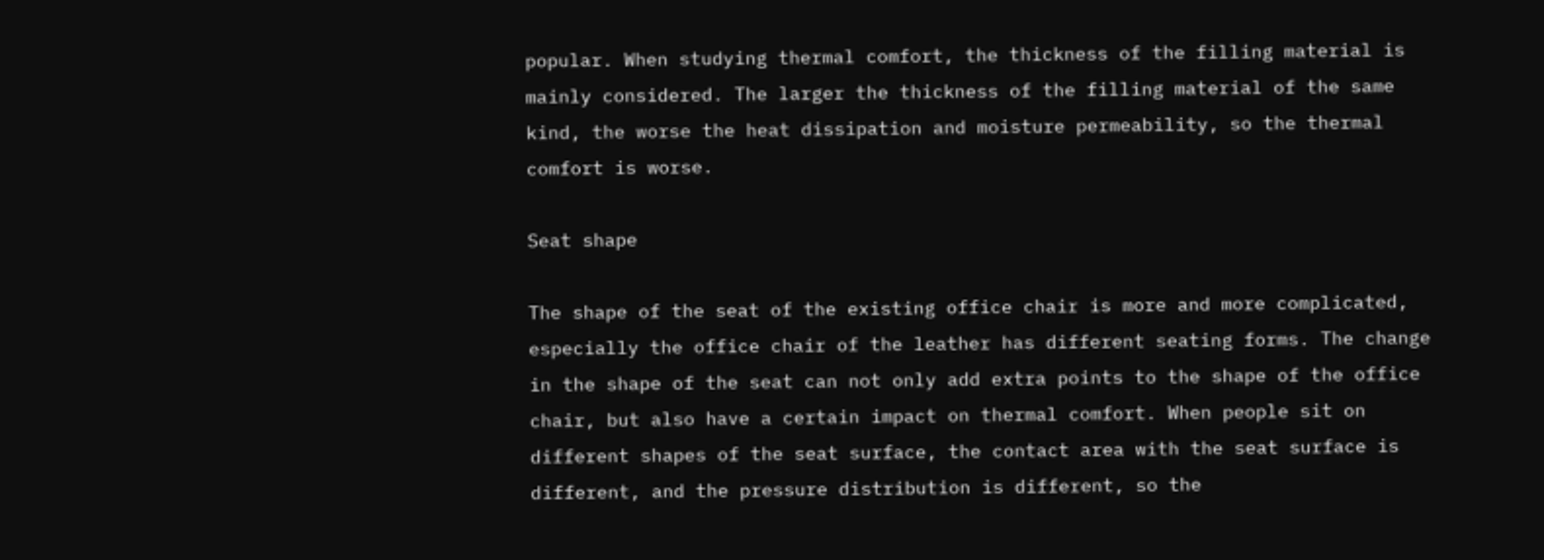popular. When studying thermal comfort, the thickness of the filling material is mainly considered. The larger the thickness of the filling material of the same kind, the worse the heat dissipation and moisture permeability, so the thermal comfort is worse.

Seat shape

The shape of the seat of the existing office chair is more and more complicated, especially the office chair of the leather has different seating forms. The change in the shape of the seat can not only add extra points to the shape of the office chair, but also have a certain impact on thermal comfort. When people sit on different shapes of the seat surface, the contact area with the seat surface is different, and the pressure distribution is different, so the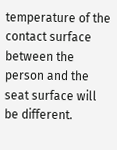temperature of the contact surface between the person and the seat surface will be different.